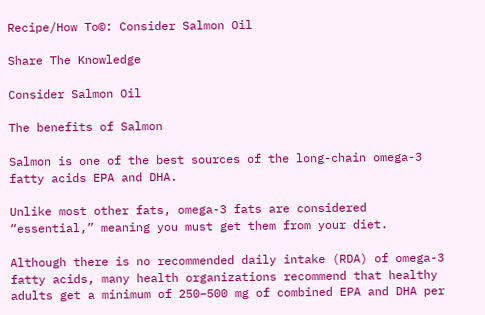Recipe/How To©: Consider Salmon Oil

Share The Knowledge

Consider Salmon Oil

The benefits of Salmon

Salmon is one of the best sources of the long-chain omega-3 fatty acids EPA and DHA.

Unlike most other fats, omega-3 fats are considered “essential,” meaning you must get them from your diet.

Although there is no recommended daily intake (RDA) of omega-3 fatty acids, many health organizations recommend that healthy adults get a minimum of 250–500 mg of combined EPA and DHA per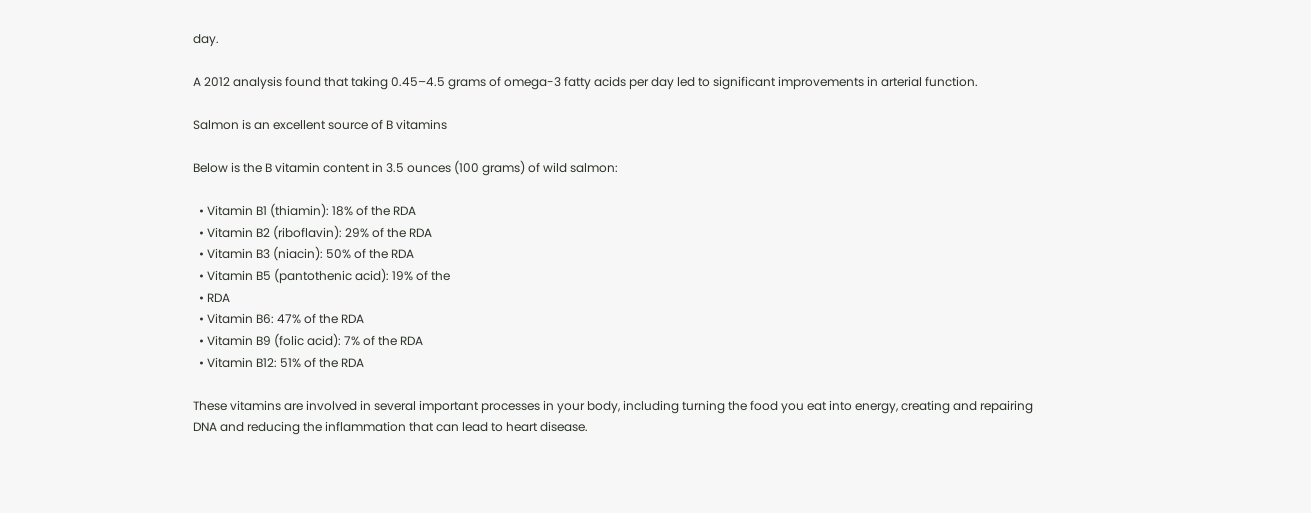day.

A 2012 analysis found that taking 0.45–4.5 grams of omega-3 fatty acids per day led to significant improvements in arterial function.

Salmon is an excellent source of B vitamins

Below is the B vitamin content in 3.5 ounces (100 grams) of wild salmon:

  • Vitamin B1 (thiamin): 18% of the RDA
  • Vitamin B2 (riboflavin): 29% of the RDA
  • Vitamin B3 (niacin): 50% of the RDA
  • Vitamin B5 (pantothenic acid): 19% of the
  • RDA
  • Vitamin B6: 47% of the RDA
  • Vitamin B9 (folic acid): 7% of the RDA
  • Vitamin B12: 51% of the RDA

These vitamins are involved in several important processes in your body, including turning the food you eat into energy, creating and repairing DNA and reducing the inflammation that can lead to heart disease.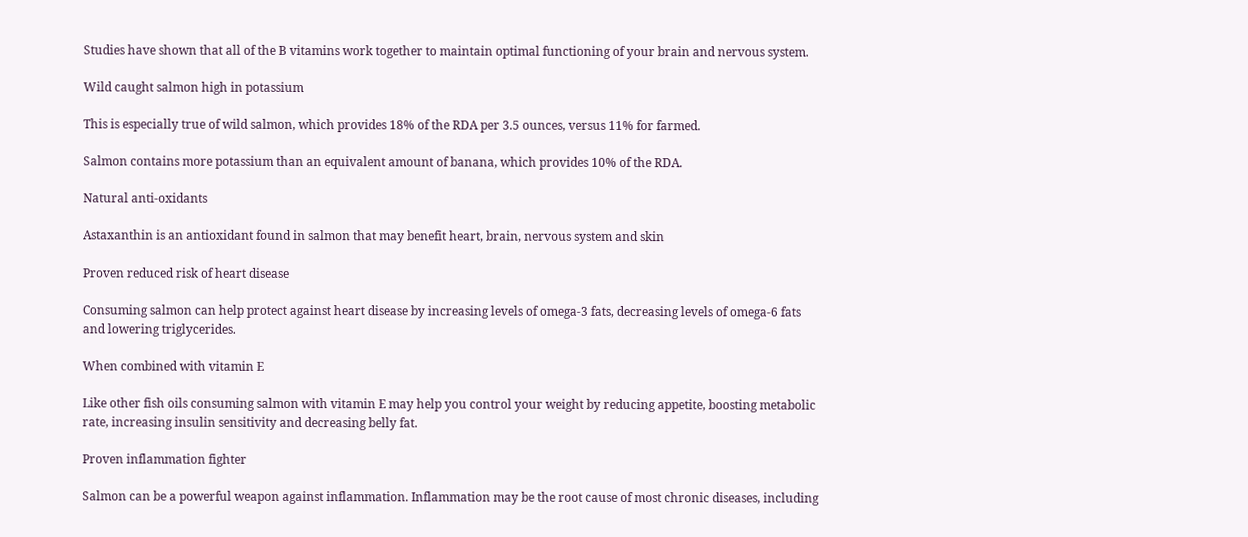Studies have shown that all of the B vitamins work together to maintain optimal functioning of your brain and nervous system.

Wild caught salmon high in potassium

This is especially true of wild salmon, which provides 18% of the RDA per 3.5 ounces, versus 11% for farmed.

Salmon contains more potassium than an equivalent amount of banana, which provides 10% of the RDA.

Natural anti-oxidants

Astaxanthin is an antioxidant found in salmon that may benefit heart, brain, nervous system and skin

Proven reduced risk of heart disease

Consuming salmon can help protect against heart disease by increasing levels of omega-3 fats, decreasing levels of omega-6 fats and lowering triglycerides.

When combined with vitamin E

Like other fish oils consuming salmon with vitamin E may help you control your weight by reducing appetite, boosting metabolic rate, increasing insulin sensitivity and decreasing belly fat.

Proven inflammation fighter

Salmon can be a powerful weapon against inflammation. Inflammation may be the root cause of most chronic diseases, including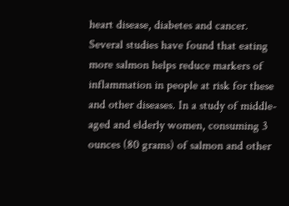heart disease, diabetes and cancer. Several studies have found that eating more salmon helps reduce markers of inflammation in people at risk for these and other diseases. In a study of middle-aged and elderly women, consuming 3 ounces (80 grams) of salmon and other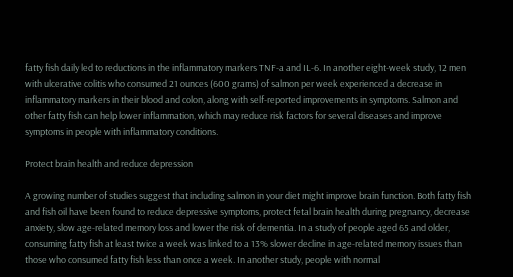fatty fish daily led to reductions in the inflammatory markers TNF-a and IL-6. In another eight-week study, 12 men with ulcerative colitis who consumed 21 ounces (600 grams) of salmon per week experienced a decrease in inflammatory markers in their blood and colon, along with self-reported improvements in symptoms. Salmon and other fatty fish can help lower inflammation, which may reduce risk factors for several diseases and improve symptoms in people with inflammatory conditions.

Protect brain health and reduce depression

A growing number of studies suggest that including salmon in your diet might improve brain function. Both fatty fish and fish oil have been found to reduce depressive symptoms, protect fetal brain health during pregnancy, decrease anxiety, slow age-related memory loss and lower the risk of dementia. In a study of people aged 65 and older, consuming fatty fish at least twice a week was linked to a 13% slower decline in age-related memory issues than those who consumed fatty fish less than once a week. In another study, people with normal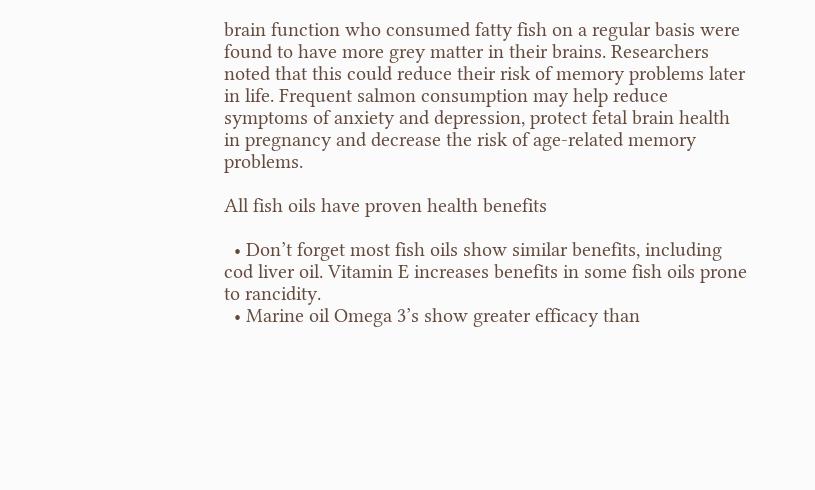brain function who consumed fatty fish on a regular basis were found to have more grey matter in their brains. Researchers noted that this could reduce their risk of memory problems later in life. Frequent salmon consumption may help reduce symptoms of anxiety and depression, protect fetal brain health in pregnancy and decrease the risk of age-related memory problems.

All fish oils have proven health benefits

  • Don’t forget most fish oils show similar benefits, including cod liver oil. Vitamin E increases benefits in some fish oils prone to rancidity.
  • Marine oil Omega 3’s show greater efficacy than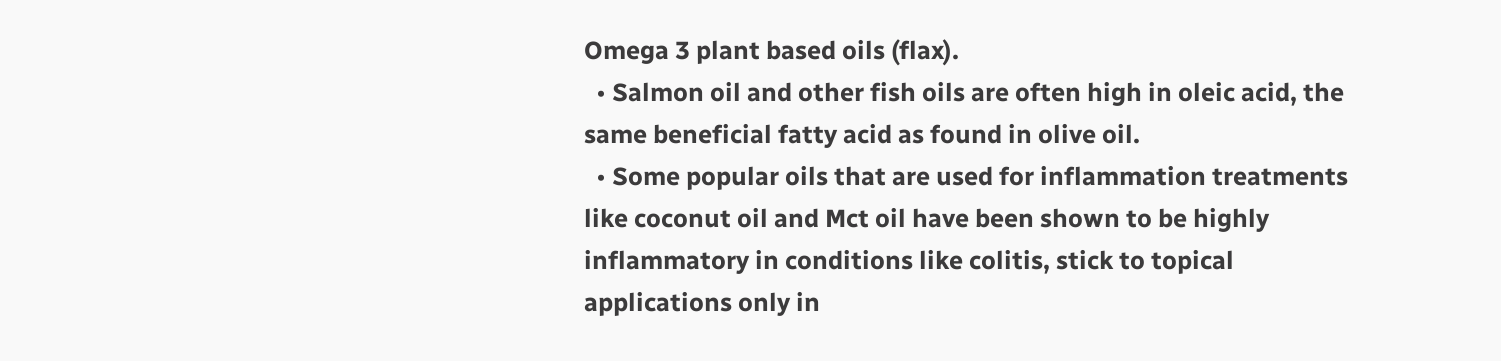Omega 3 plant based oils (flax).
  • Salmon oil and other fish oils are often high in oleic acid, the same beneficial fatty acid as found in olive oil.
  • Some popular oils that are used for inflammation treatments like coconut oil and Mct oil have been shown to be highly inflammatory in conditions like colitis, stick to topical applications only in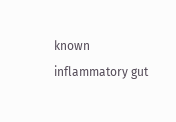known inflammatory gut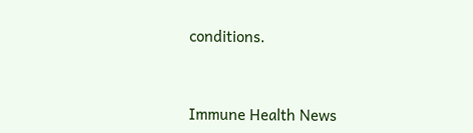conditions.



Immune Health News